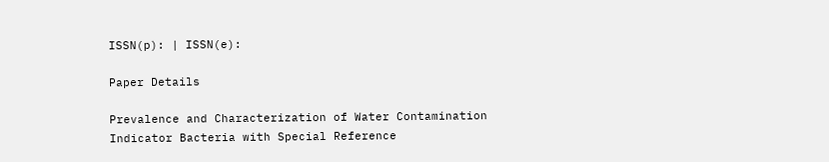ISSN(p): | ISSN(e):

Paper Details

Prevalence and Characterization of Water Contamination Indicator Bacteria with Special Reference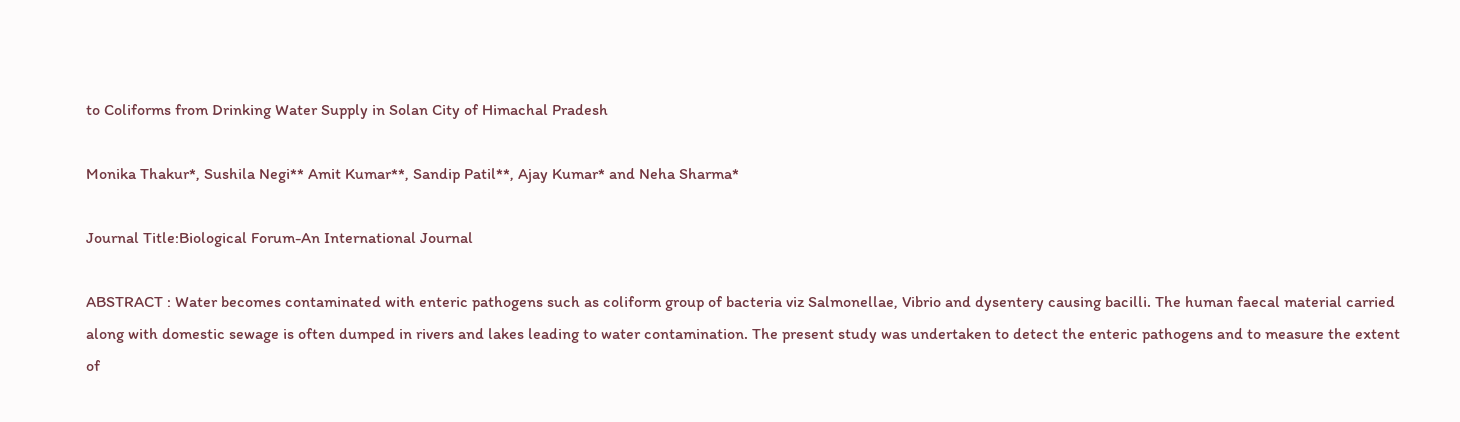to Coliforms from Drinking Water Supply in Solan City of Himachal Pradesh

Monika Thakur*, Sushila Negi** Amit Kumar**, Sandip Patil**, Ajay Kumar* and Neha Sharma*

Journal Title:Biological Forum-An International Journal

ABSTRACT : Water becomes contaminated with enteric pathogens such as coliform group of bacteria viz Salmonellae, Vibrio and dysentery causing bacilli. The human faecal material carried along with domestic sewage is often dumped in rivers and lakes leading to water contamination. The present study was undertaken to detect the enteric pathogens and to measure the extent of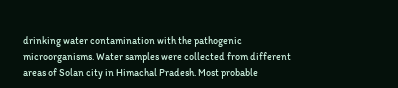drinking water contamination with the pathogenic microorganisms. Water samples were collected from different areas of Solan city in Himachal Pradesh. Most probable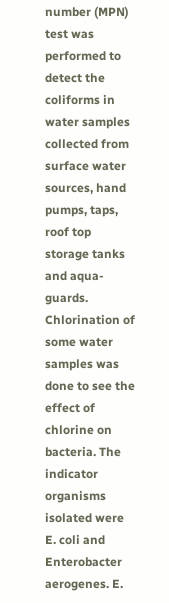number (MPN) test was performed to detect the coliforms in water samples collected from surface water sources, hand pumps, taps, roof top storage tanks and aqua-guards. Chlorination of some water samples was done to see the effect of chlorine on bacteria. The indicator organisms isolated were E. coli and Enterobacter aerogenes. E.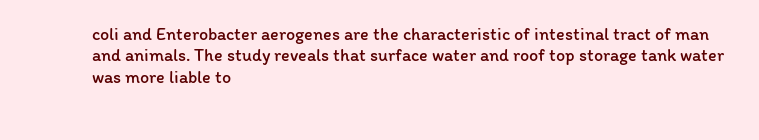coli and Enterobacter aerogenes are the characteristic of intestinal tract of man and animals. The study reveals that surface water and roof top storage tank water was more liable to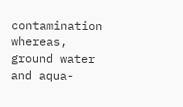contamination whereas, ground water and aqua-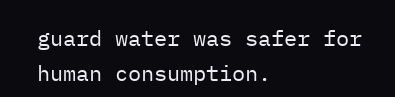guard water was safer for human consumption.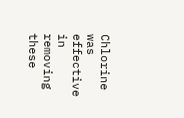Chlorine was effective in removing these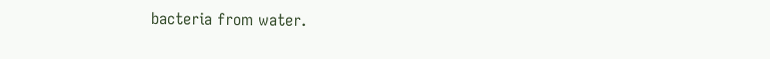bacteria from water.